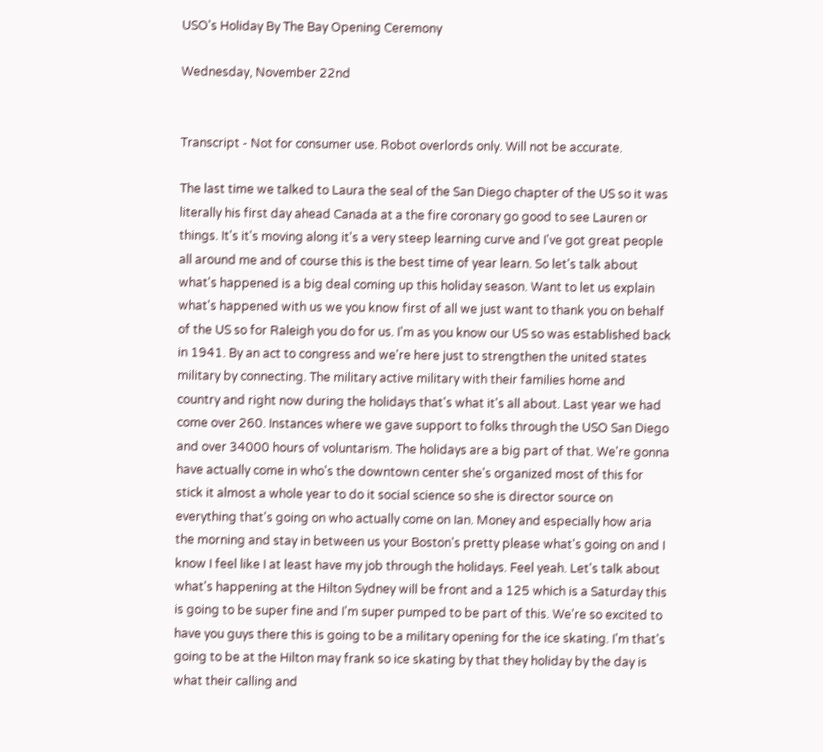USO's Holiday By The Bay Opening Ceremony

Wednesday, November 22nd


Transcript - Not for consumer use. Robot overlords only. Will not be accurate.

The last time we talked to Laura the seal of the San Diego chapter of the US so it was literally his first day ahead Canada at a the fire coronary go good to see Lauren or things. It's it's moving along it's a very steep learning curve and I've got great people all around me and of course this is the best time of year learn. So let's talk about what's happened is a big deal coming up this holiday season. Want to let us explain what's happened with us we you know first of all we just want to thank you on behalf of the US so for Raleigh you do for us. I'm as you know our US so was established back in 1941. By an act to congress and we're here just to strengthen the united states military by connecting. The military active military with their families home and country and right now during the holidays that's what it's all about. Last year we had come over 260. Instances where we gave support to folks through the USO San Diego and over 34000 hours of voluntarism. The holidays are a big part of that. We're gonna have actually come in who's the downtown center she's organized most of this for stick it almost a whole year to do it social science so she is director source on everything that's going on who actually come on Ian. Money and especially how aria the morning and stay in between us your Boston's pretty please what's going on and I know I feel like I at least have my job through the holidays. Feel yeah. Let's talk about what's happening at the Hilton Sydney will be front and a 125 which is a Saturday this is going to be super fine and I'm super pumped to be part of this. We're so excited to have you guys there this is going to be a military opening for the ice skating. I'm that's going to be at the Hilton may frank so ice skating by that they holiday by the day is what their calling and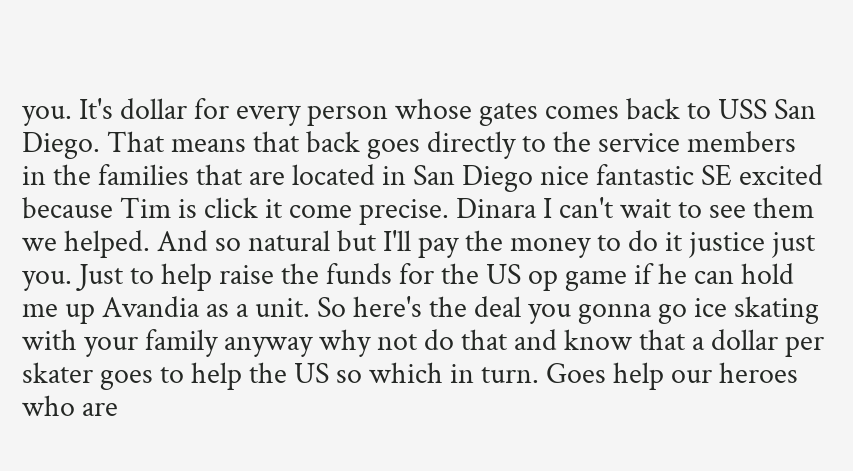you. It's dollar for every person whose gates comes back to USS San Diego. That means that back goes directly to the service members in the families that are located in San Diego nice fantastic SE excited because Tim is click it come precise. Dinara I can't wait to see them we helped. And so natural but I'll pay the money to do it justice just you. Just to help raise the funds for the US op game if he can hold me up Avandia as a unit. So here's the deal you gonna go ice skating with your family anyway why not do that and know that a dollar per skater goes to help the US so which in turn. Goes help our heroes who are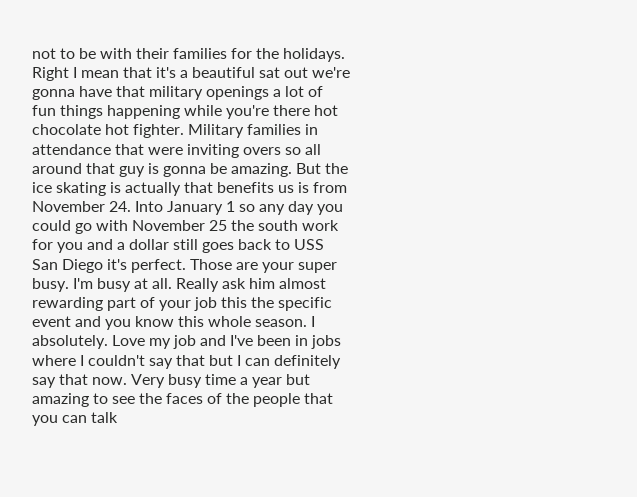not to be with their families for the holidays. Right I mean that it's a beautiful sat out we're gonna have that military openings a lot of fun things happening while you're there hot chocolate hot fighter. Military families in attendance that were inviting overs so all around that guy is gonna be amazing. But the ice skating is actually that benefits us is from November 24. Into January 1 so any day you could go with November 25 the south work for you and a dollar still goes back to USS San Diego it's perfect. Those are your super busy. I'm busy at all. Really ask him almost rewarding part of your job this the specific event and you know this whole season. I absolutely. Love my job and I've been in jobs where I couldn't say that but I can definitely say that now. Very busy time a year but amazing to see the faces of the people that you can talk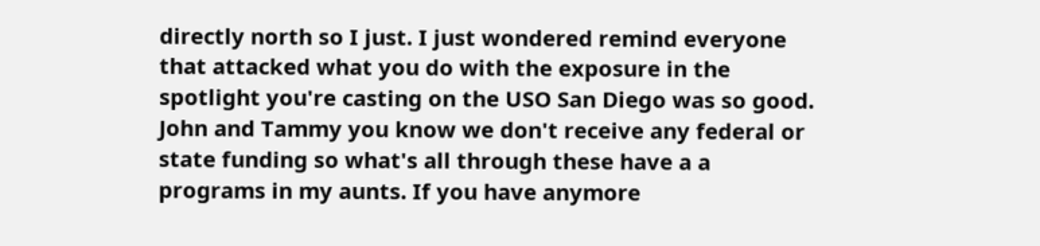directly north so I just. I just wondered remind everyone that attacked what you do with the exposure in the spotlight you're casting on the USO San Diego was so good. John and Tammy you know we don't receive any federal or state funding so what's all through these have a a programs in my aunts. If you have anymore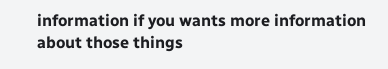information if you wants more information about those things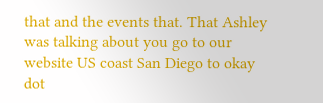that and the events that. That Ashley was talking about you go to our website US coast San Diego to okay dot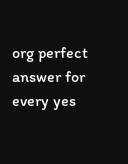org perfect answer for every yes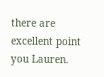there are excellent point you Lauren.